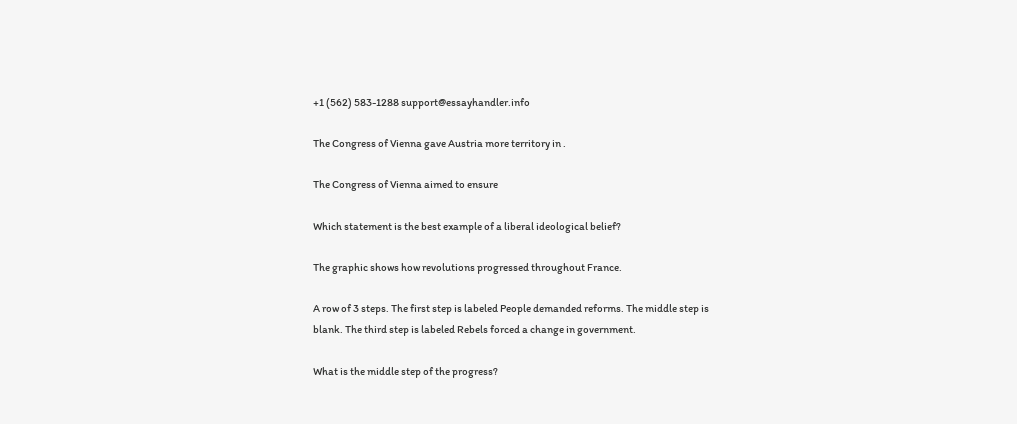+1 (562) 583-1288 support@essayhandler.info

The Congress of Vienna gave Austria more territory in .

The Congress of Vienna aimed to ensure

Which statement is the best example of a liberal ideological belief?

The graphic shows how revolutions progressed throughout France.

A row of 3 steps. The first step is labeled People demanded reforms. The middle step is blank. The third step is labeled Rebels forced a change in government.

What is the middle step of the progress?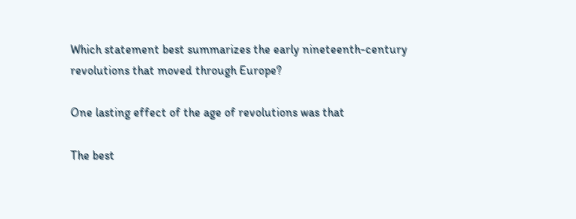Which statement best summarizes the early nineteenth-century revolutions that moved through Europe?

One lasting effect of the age of revolutions was that

The best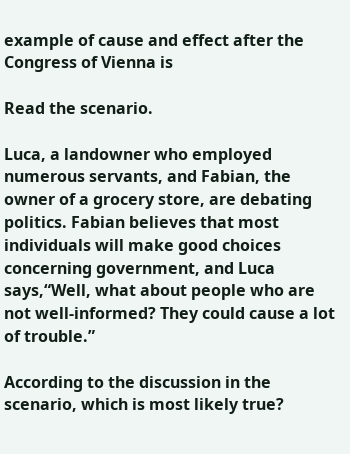example of cause and effect after the Congress of Vienna is

Read the scenario.

Luca, a landowner who employed numerous servants, and Fabian, the owner of a grocery store, are debating politics. Fabian believes that most individuals will make good choices concerning government, and Luca says,“Well, what about people who are not well-informed? They could cause a lot of trouble.”

According to the discussion in the scenario, which is most likely true?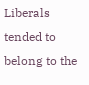Liberals tended to belong to the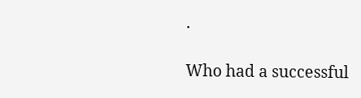.

Who had a successful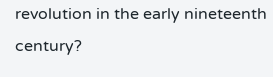revolution in the early nineteenth century?